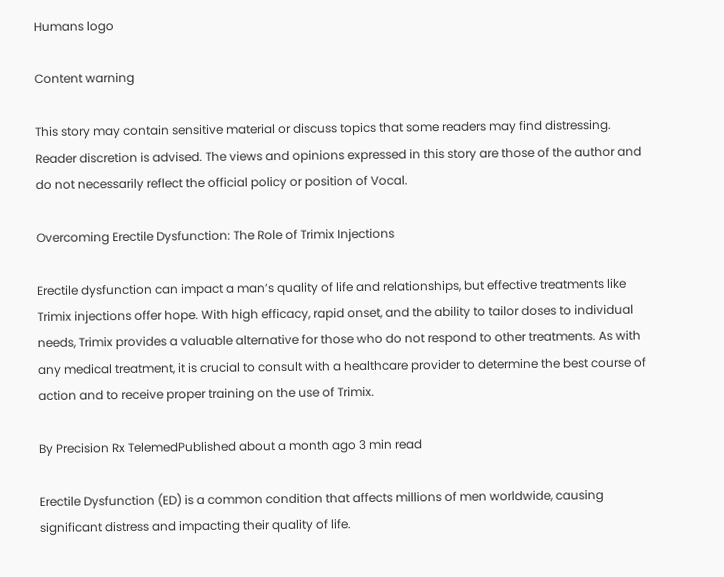Humans logo

Content warning

This story may contain sensitive material or discuss topics that some readers may find distressing. Reader discretion is advised. The views and opinions expressed in this story are those of the author and do not necessarily reflect the official policy or position of Vocal.

Overcoming Erectile Dysfunction: The Role of Trimix Injections

Erectile dysfunction can impact a man’s quality of life and relationships, but effective treatments like Trimix injections offer hope. With high efficacy, rapid onset, and the ability to tailor doses to individual needs, Trimix provides a valuable alternative for those who do not respond to other treatments. As with any medical treatment, it is crucial to consult with a healthcare provider to determine the best course of action and to receive proper training on the use of Trimix.

By Precision Rx TelemedPublished about a month ago 3 min read

Erectile Dysfunction (ED) is a common condition that affects millions of men worldwide, causing significant distress and impacting their quality of life.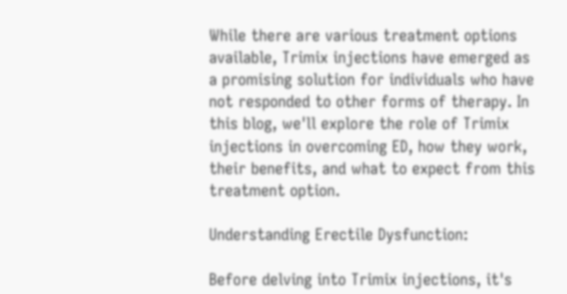While there are various treatment options available, Trimix injections have emerged as a promising solution for individuals who have not responded to other forms of therapy. In this blog, we'll explore the role of Trimix injections in overcoming ED, how they work, their benefits, and what to expect from this treatment option.

Understanding Erectile Dysfunction:

Before delving into Trimix injections, it's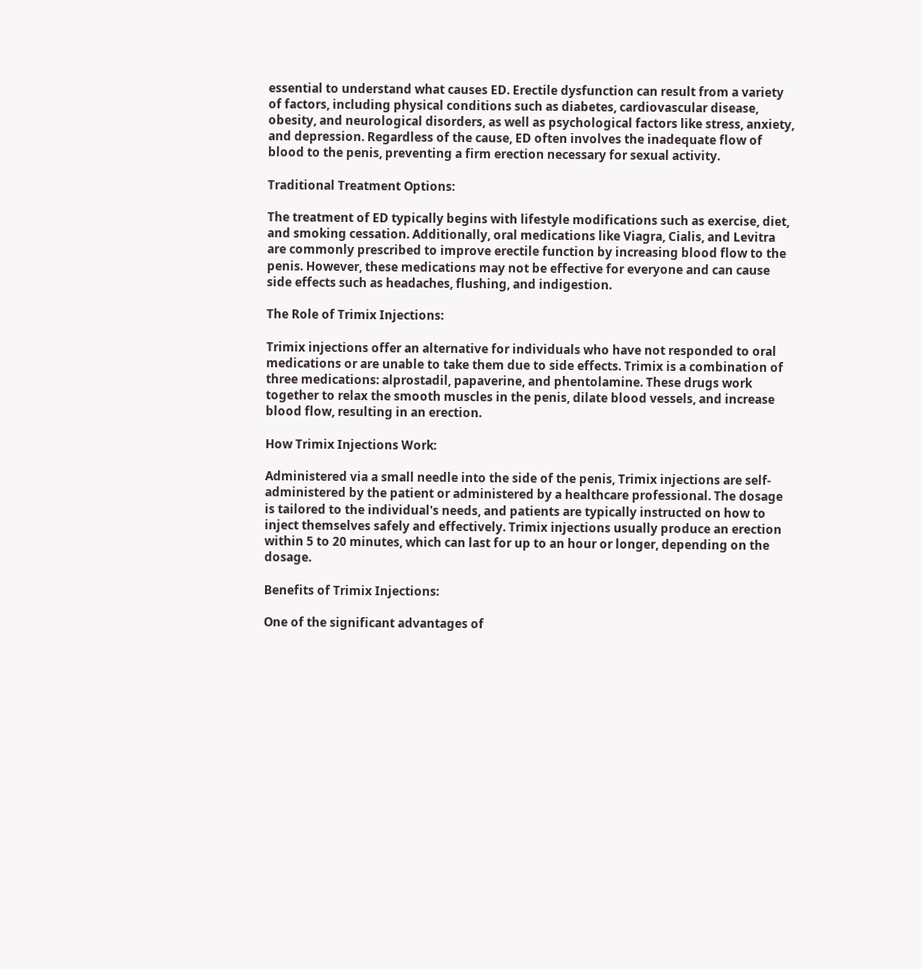essential to understand what causes ED. Erectile dysfunction can result from a variety of factors, including physical conditions such as diabetes, cardiovascular disease, obesity, and neurological disorders, as well as psychological factors like stress, anxiety, and depression. Regardless of the cause, ED often involves the inadequate flow of blood to the penis, preventing a firm erection necessary for sexual activity.

Traditional Treatment Options:

The treatment of ED typically begins with lifestyle modifications such as exercise, diet, and smoking cessation. Additionally, oral medications like Viagra, Cialis, and Levitra are commonly prescribed to improve erectile function by increasing blood flow to the penis. However, these medications may not be effective for everyone and can cause side effects such as headaches, flushing, and indigestion.

The Role of Trimix Injections:

Trimix injections offer an alternative for individuals who have not responded to oral medications or are unable to take them due to side effects. Trimix is a combination of three medications: alprostadil, papaverine, and phentolamine. These drugs work together to relax the smooth muscles in the penis, dilate blood vessels, and increase blood flow, resulting in an erection.

How Trimix Injections Work:

Administered via a small needle into the side of the penis, Trimix injections are self-administered by the patient or administered by a healthcare professional. The dosage is tailored to the individual's needs, and patients are typically instructed on how to inject themselves safely and effectively. Trimix injections usually produce an erection within 5 to 20 minutes, which can last for up to an hour or longer, depending on the dosage.

Benefits of Trimix Injections:

One of the significant advantages of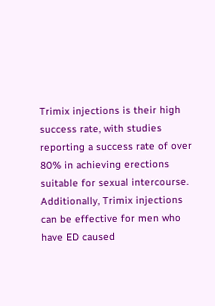Trimix injections is their high success rate, with studies reporting a success rate of over 80% in achieving erections suitable for sexual intercourse. Additionally, Trimix injections can be effective for men who have ED caused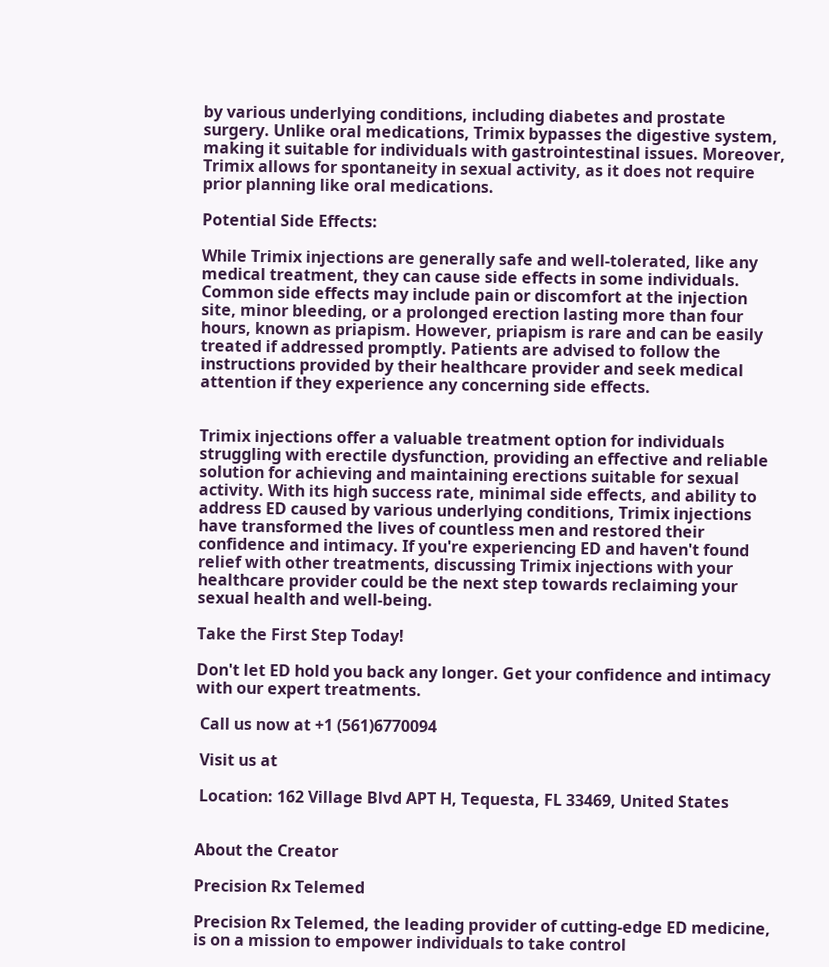by various underlying conditions, including diabetes and prostate surgery. Unlike oral medications, Trimix bypasses the digestive system, making it suitable for individuals with gastrointestinal issues. Moreover, Trimix allows for spontaneity in sexual activity, as it does not require prior planning like oral medications.

Potential Side Effects:

While Trimix injections are generally safe and well-tolerated, like any medical treatment, they can cause side effects in some individuals. Common side effects may include pain or discomfort at the injection site, minor bleeding, or a prolonged erection lasting more than four hours, known as priapism. However, priapism is rare and can be easily treated if addressed promptly. Patients are advised to follow the instructions provided by their healthcare provider and seek medical attention if they experience any concerning side effects.


Trimix injections offer a valuable treatment option for individuals struggling with erectile dysfunction, providing an effective and reliable solution for achieving and maintaining erections suitable for sexual activity. With its high success rate, minimal side effects, and ability to address ED caused by various underlying conditions, Trimix injections have transformed the lives of countless men and restored their confidence and intimacy. If you're experiencing ED and haven't found relief with other treatments, discussing Trimix injections with your healthcare provider could be the next step towards reclaiming your sexual health and well-being.

Take the First Step Today!

Don't let ED hold you back any longer. Get your confidence and intimacy with our expert treatments.

 Call us now at +1 (561)6770094

 Visit us at

 Location: 162 Village Blvd APT H, Tequesta, FL 33469, United States


About the Creator

Precision Rx Telemed

Precision Rx Telemed, the leading provider of cutting-edge ED medicine, is on a mission to empower individuals to take control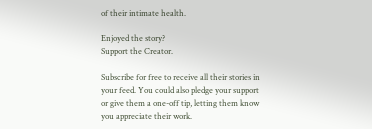of their intimate health.

Enjoyed the story?
Support the Creator.

Subscribe for free to receive all their stories in your feed. You could also pledge your support or give them a one-off tip, letting them know you appreciate their work.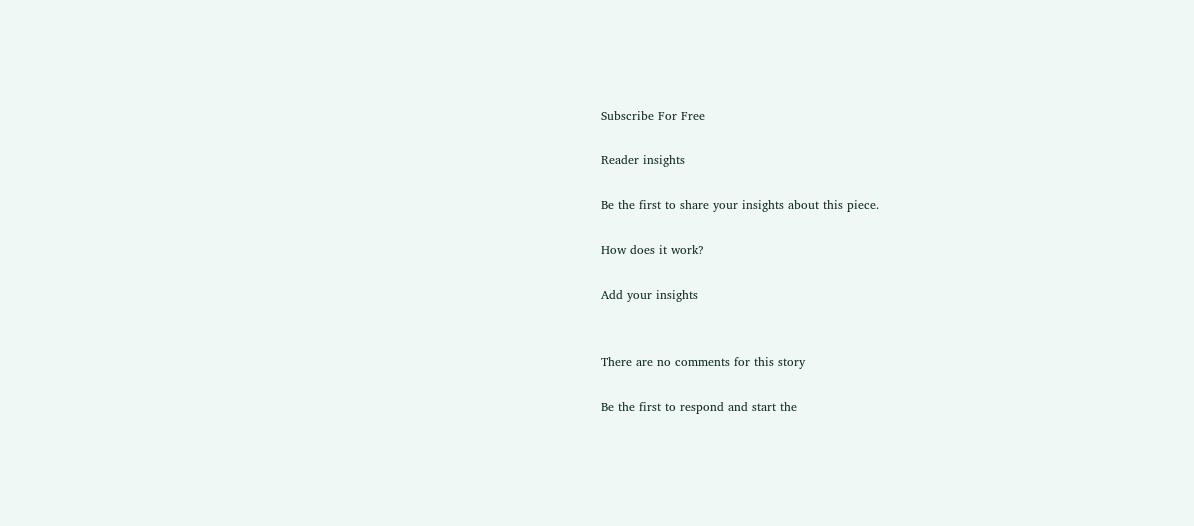Subscribe For Free

Reader insights

Be the first to share your insights about this piece.

How does it work?

Add your insights


There are no comments for this story

Be the first to respond and start the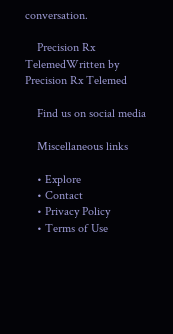conversation.

    Precision Rx TelemedWritten by Precision Rx Telemed

    Find us on social media

    Miscellaneous links

    • Explore
    • Contact
    • Privacy Policy
    • Terms of Use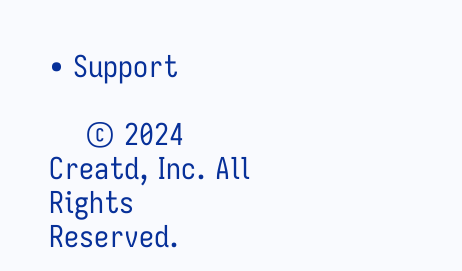• Support

    © 2024 Creatd, Inc. All Rights Reserved.